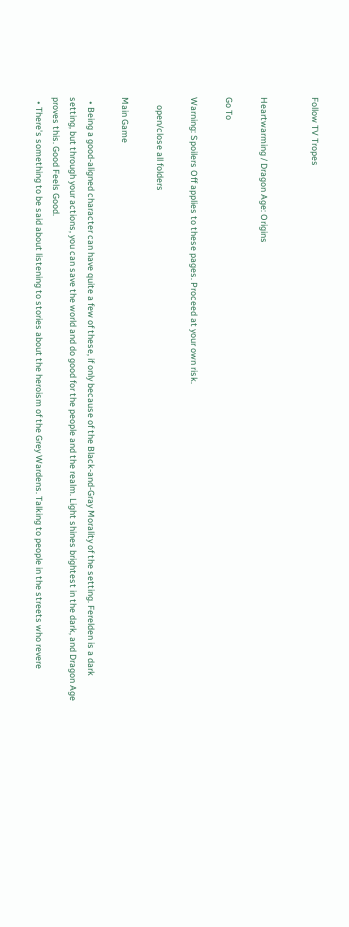Follow TV Tropes


Heartwarming / Dragon Age: Origins

Go To

Warning: Spoilers Off applies to these pages. Proceed at your own risk.

    open/close all folders

Main Game

  • Being a good-aligned character can have quite a few of these, if only because of the Black-and-Gray Morality of the setting. Ferelden is a dark setting, but through your actions, you can save the world and do good for the people and the realm. Light shines brightest in the dark, and Dragon Age proves this. Good Feels Good.
  • There's something to be said about listening to stories about the heroism of the Grey Wardens. Talking to people in the streets who revere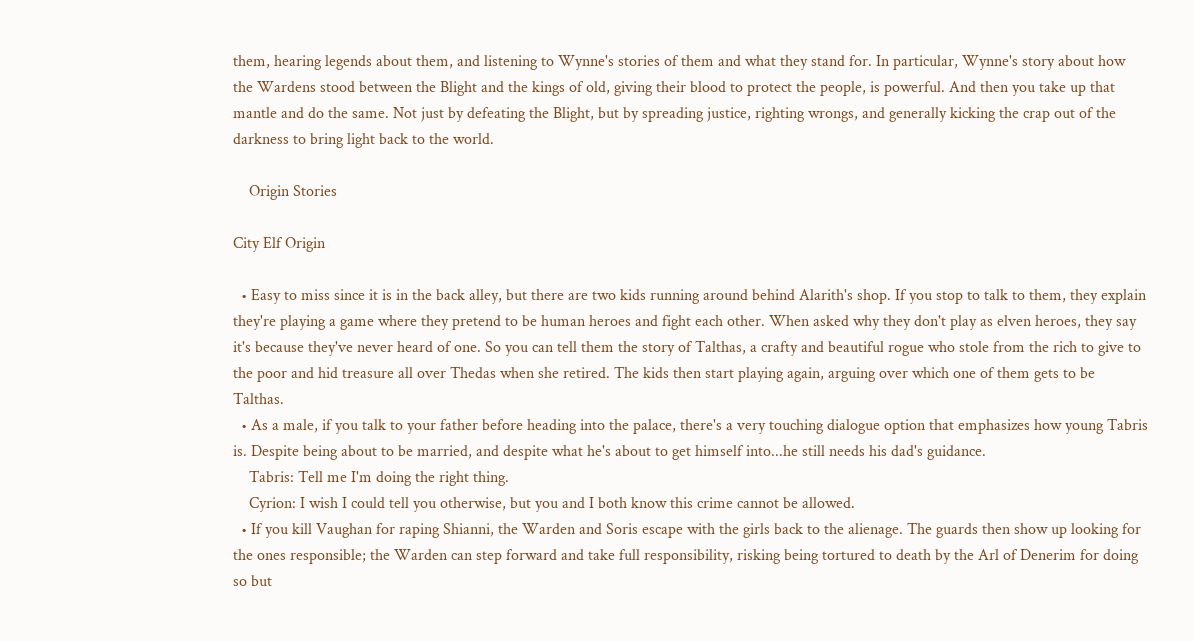them, hearing legends about them, and listening to Wynne's stories of them and what they stand for. In particular, Wynne's story about how the Wardens stood between the Blight and the kings of old, giving their blood to protect the people, is powerful. And then you take up that mantle and do the same. Not just by defeating the Blight, but by spreading justice, righting wrongs, and generally kicking the crap out of the darkness to bring light back to the world.

    Origin Stories

City Elf Origin

  • Easy to miss since it is in the back alley, but there are two kids running around behind Alarith's shop. If you stop to talk to them, they explain they're playing a game where they pretend to be human heroes and fight each other. When asked why they don't play as elven heroes, they say it's because they've never heard of one. So you can tell them the story of Talthas, a crafty and beautiful rogue who stole from the rich to give to the poor and hid treasure all over Thedas when she retired. The kids then start playing again, arguing over which one of them gets to be Talthas.
  • As a male, if you talk to your father before heading into the palace, there's a very touching dialogue option that emphasizes how young Tabris is. Despite being about to be married, and despite what he's about to get himself into...he still needs his dad's guidance.
    Tabris: Tell me I'm doing the right thing.
    Cyrion: I wish I could tell you otherwise, but you and I both know this crime cannot be allowed.
  • If you kill Vaughan for raping Shianni, the Warden and Soris escape with the girls back to the alienage. The guards then show up looking for the ones responsible; the Warden can step forward and take full responsibility, risking being tortured to death by the Arl of Denerim for doing so but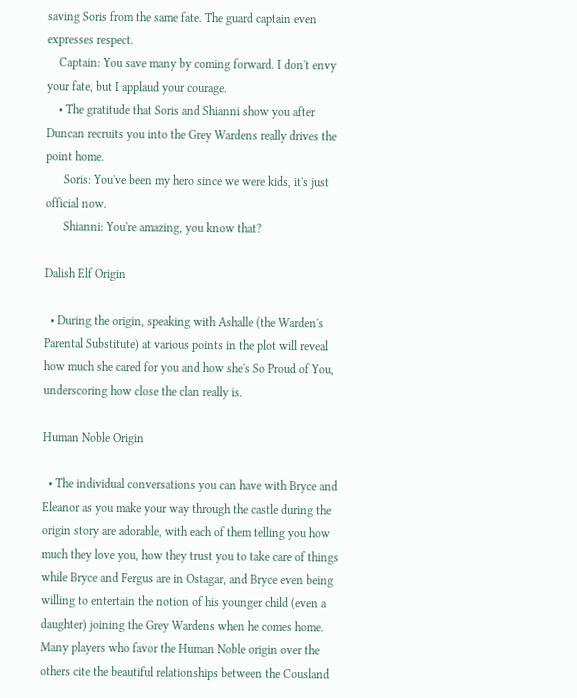saving Soris from the same fate. The guard captain even expresses respect.
    Captain: You save many by coming forward. I don't envy your fate, but I applaud your courage.
    • The gratitude that Soris and Shianni show you after Duncan recruits you into the Grey Wardens really drives the point home.
      Soris: You've been my hero since we were kids, it's just official now.
      Shianni: You're amazing, you know that?

Dalish Elf Origin

  • During the origin, speaking with Ashalle (the Warden's Parental Substitute) at various points in the plot will reveal how much she cared for you and how she's So Proud of You, underscoring how close the clan really is.

Human Noble Origin

  • The individual conversations you can have with Bryce and Eleanor as you make your way through the castle during the origin story are adorable, with each of them telling you how much they love you, how they trust you to take care of things while Bryce and Fergus are in Ostagar, and Bryce even being willing to entertain the notion of his younger child (even a daughter) joining the Grey Wardens when he comes home. Many players who favor the Human Noble origin over the others cite the beautiful relationships between the Cousland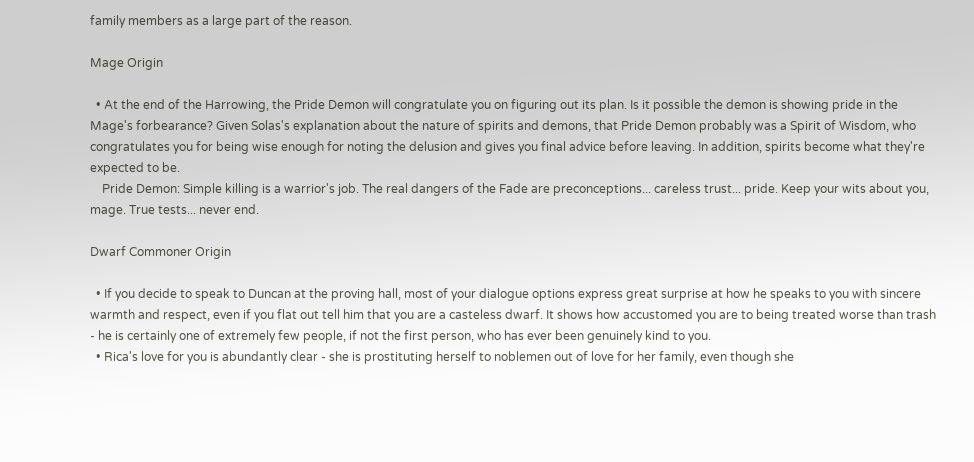family members as a large part of the reason.

Mage Origin

  • At the end of the Harrowing, the Pride Demon will congratulate you on figuring out its plan. Is it possible the demon is showing pride in the Mage's forbearance? Given Solas's explanation about the nature of spirits and demons, that Pride Demon probably was a Spirit of Wisdom, who congratulates you for being wise enough for noting the delusion and gives you final advice before leaving. In addition, spirits become what they're expected to be.
    Pride Demon: Simple killing is a warrior's job. The real dangers of the Fade are preconceptions... careless trust... pride. Keep your wits about you, mage. True tests... never end.

Dwarf Commoner Origin

  • If you decide to speak to Duncan at the proving hall, most of your dialogue options express great surprise at how he speaks to you with sincere warmth and respect, even if you flat out tell him that you are a casteless dwarf. It shows how accustomed you are to being treated worse than trash - he is certainly one of extremely few people, if not the first person, who has ever been genuinely kind to you.
  • Rica's love for you is abundantly clear - she is prostituting herself to noblemen out of love for her family, even though she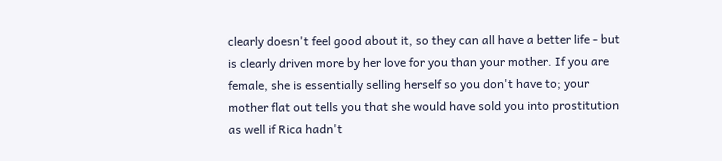clearly doesn't feel good about it, so they can all have a better life - but is clearly driven more by her love for you than your mother. If you are female, she is essentially selling herself so you don't have to; your mother flat out tells you that she would have sold you into prostitution as well if Rica hadn't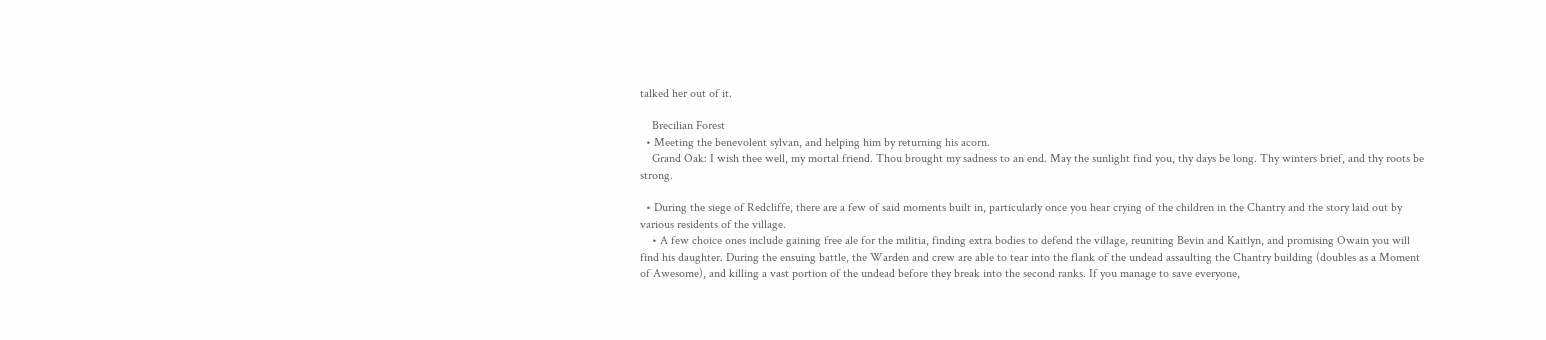talked her out of it.

    Brecilian Forest
  • Meeting the benevolent sylvan, and helping him by returning his acorn.
    Grand Oak: I wish thee well, my mortal friend. Thou brought my sadness to an end. May the sunlight find you, thy days be long. Thy winters brief, and thy roots be strong.

  • During the siege of Redcliffe, there are a few of said moments built in, particularly once you hear crying of the children in the Chantry and the story laid out by various residents of the village.
    • A few choice ones include gaining free ale for the militia, finding extra bodies to defend the village, reuniting Bevin and Kaitlyn, and promising Owain you will find his daughter. During the ensuing battle, the Warden and crew are able to tear into the flank of the undead assaulting the Chantry building (doubles as a Moment of Awesome), and killing a vast portion of the undead before they break into the second ranks. If you manage to save everyone,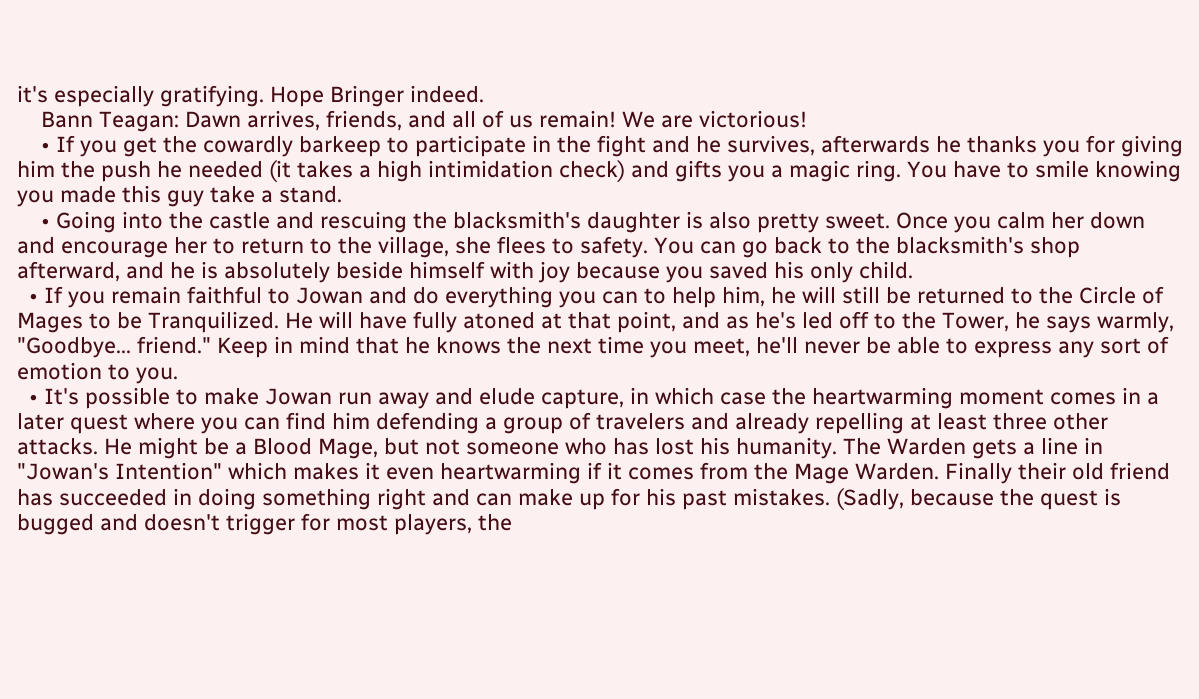it's especially gratifying. Hope Bringer indeed.
    Bann Teagan: Dawn arrives, friends, and all of us remain! We are victorious!
    • If you get the cowardly barkeep to participate in the fight and he survives, afterwards he thanks you for giving him the push he needed (it takes a high intimidation check) and gifts you a magic ring. You have to smile knowing you made this guy take a stand.
    • Going into the castle and rescuing the blacksmith's daughter is also pretty sweet. Once you calm her down and encourage her to return to the village, she flees to safety. You can go back to the blacksmith's shop afterward, and he is absolutely beside himself with joy because you saved his only child.
  • If you remain faithful to Jowan and do everything you can to help him, he will still be returned to the Circle of Mages to be Tranquilized. He will have fully atoned at that point, and as he's led off to the Tower, he says warmly, "Goodbye... friend." Keep in mind that he knows the next time you meet, he'll never be able to express any sort of emotion to you.
  • It's possible to make Jowan run away and elude capture, in which case the heartwarming moment comes in a later quest where you can find him defending a group of travelers and already repelling at least three other attacks. He might be a Blood Mage, but not someone who has lost his humanity. The Warden gets a line in "Jowan's Intention" which makes it even heartwarming if it comes from the Mage Warden. Finally their old friend has succeeded in doing something right and can make up for his past mistakes. (Sadly, because the quest is bugged and doesn't trigger for most players, the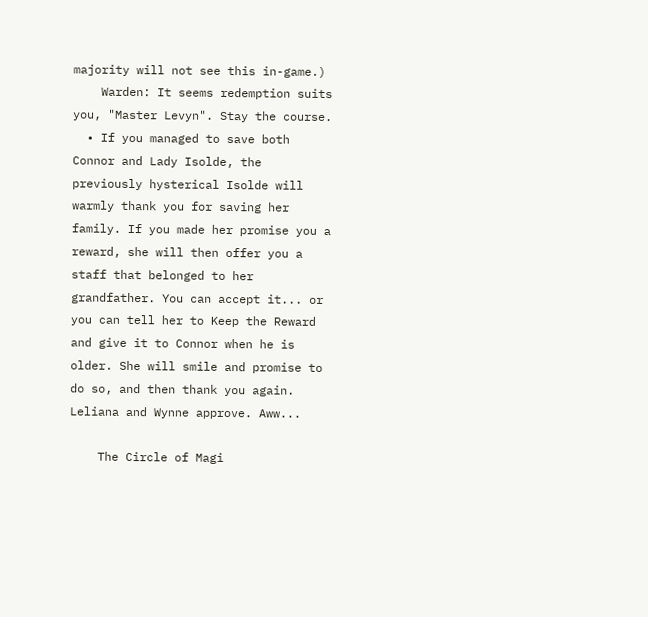majority will not see this in-game.)
    Warden: It seems redemption suits you, "Master Levyn". Stay the course.
  • If you managed to save both Connor and Lady Isolde, the previously hysterical Isolde will warmly thank you for saving her family. If you made her promise you a reward, she will then offer you a staff that belonged to her grandfather. You can accept it... or you can tell her to Keep the Reward and give it to Connor when he is older. She will smile and promise to do so, and then thank you again. Leliana and Wynne approve. Aww...

    The Circle of Magi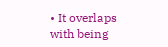• It overlaps with being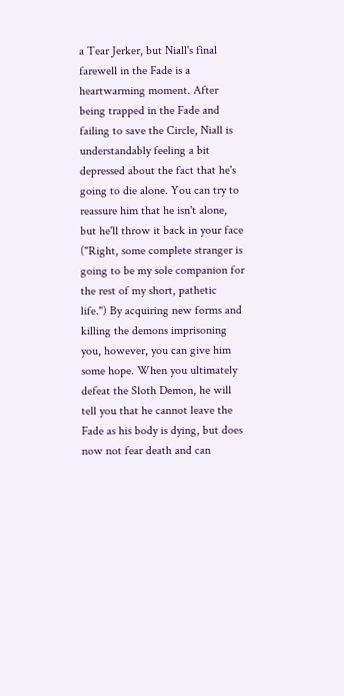a Tear Jerker, but Niall's final farewell in the Fade is a heartwarming moment. After being trapped in the Fade and failing to save the Circle, Niall is understandably feeling a bit depressed about the fact that he's going to die alone. You can try to reassure him that he isn't alone, but he'll throw it back in your face ("Right, some complete stranger is going to be my sole companion for the rest of my short, pathetic life.") By acquiring new forms and killing the demons imprisoning you, however, you can give him some hope. When you ultimately defeat the Sloth Demon, he will tell you that he cannot leave the Fade as his body is dying, but does now not fear death and can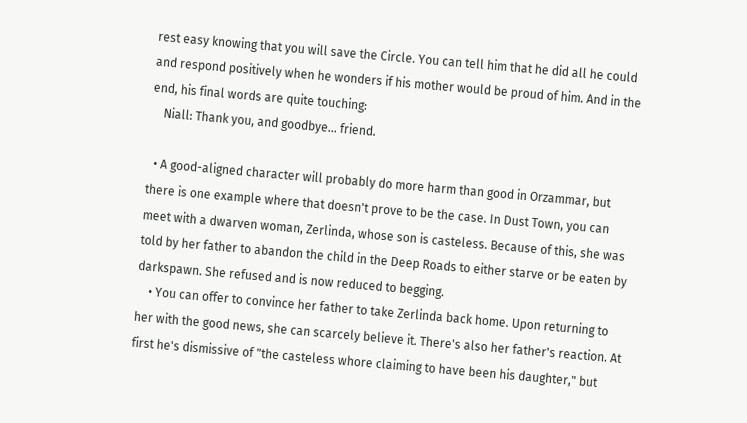rest easy knowing that you will save the Circle. You can tell him that he did all he could and respond positively when he wonders if his mother would be proud of him. And in the end, his final words are quite touching:
    Niall: Thank you, and goodbye... friend.

  • A good-aligned character will probably do more harm than good in Orzammar, but there is one example where that doesn't prove to be the case. In Dust Town, you can meet with a dwarven woman, Zerlinda, whose son is casteless. Because of this, she was told by her father to abandon the child in the Deep Roads to either starve or be eaten by darkspawn. She refused and is now reduced to begging.
    • You can offer to convince her father to take Zerlinda back home. Upon returning to her with the good news, she can scarcely believe it. There's also her father's reaction. At first he's dismissive of "the casteless whore claiming to have been his daughter," but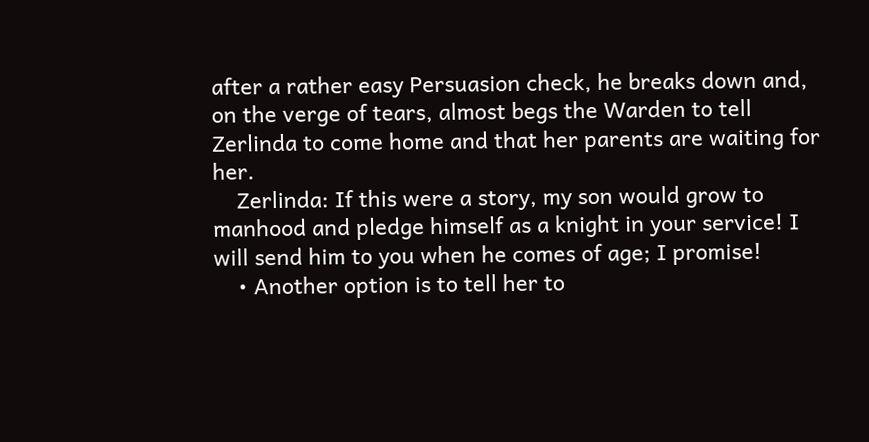after a rather easy Persuasion check, he breaks down and, on the verge of tears, almost begs the Warden to tell Zerlinda to come home and that her parents are waiting for her.
    Zerlinda: If this were a story, my son would grow to manhood and pledge himself as a knight in your service! I will send him to you when he comes of age; I promise!
    • Another option is to tell her to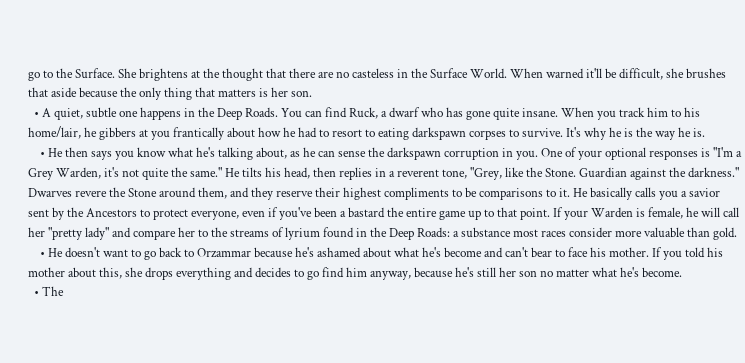go to the Surface. She brightens at the thought that there are no casteless in the Surface World. When warned it'll be difficult, she brushes that aside because the only thing that matters is her son.
  • A quiet, subtle one happens in the Deep Roads. You can find Ruck, a dwarf who has gone quite insane. When you track him to his home/lair, he gibbers at you frantically about how he had to resort to eating darkspawn corpses to survive. It's why he is the way he is.
    • He then says you know what he's talking about, as he can sense the darkspawn corruption in you. One of your optional responses is "I'm a Grey Warden, it's not quite the same." He tilts his head, then replies in a reverent tone, "Grey, like the Stone. Guardian against the darkness." Dwarves revere the Stone around them, and they reserve their highest compliments to be comparisons to it. He basically calls you a savior sent by the Ancestors to protect everyone, even if you've been a bastard the entire game up to that point. If your Warden is female, he will call her "pretty lady" and compare her to the streams of lyrium found in the Deep Roads: a substance most races consider more valuable than gold.
    • He doesn't want to go back to Orzammar because he's ashamed about what he's become and can't bear to face his mother. If you told his mother about this, she drops everything and decides to go find him anyway, because he's still her son no matter what he's become.
  • The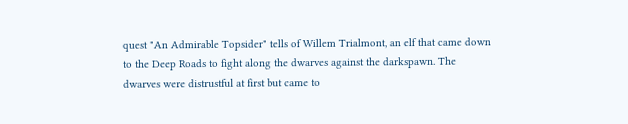quest "An Admirable Topsider" tells of Willem Trialmont, an elf that came down to the Deep Roads to fight along the dwarves against the darkspawn. The dwarves were distrustful at first but came to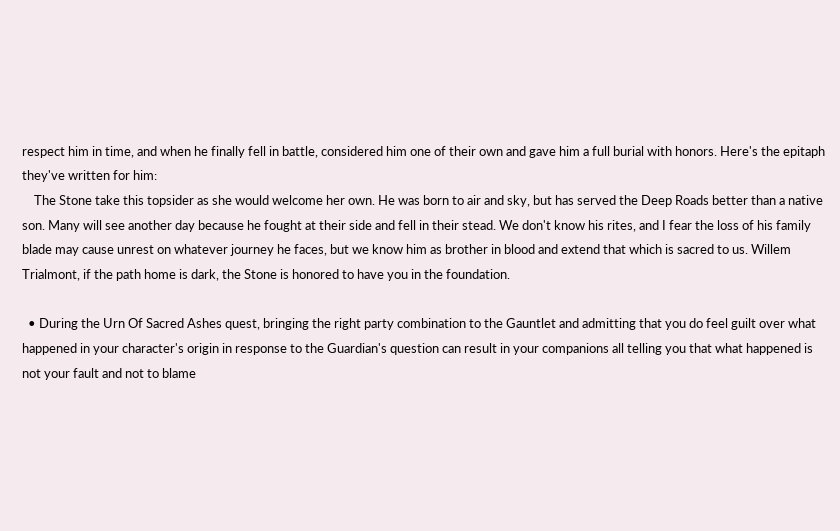respect him in time, and when he finally fell in battle, considered him one of their own and gave him a full burial with honors. Here's the epitaph they've written for him:
    The Stone take this topsider as she would welcome her own. He was born to air and sky, but has served the Deep Roads better than a native son. Many will see another day because he fought at their side and fell in their stead. We don't know his rites, and I fear the loss of his family blade may cause unrest on whatever journey he faces, but we know him as brother in blood and extend that which is sacred to us. Willem Trialmont, if the path home is dark, the Stone is honored to have you in the foundation.

  • During the Urn Of Sacred Ashes quest, bringing the right party combination to the Gauntlet and admitting that you do feel guilt over what happened in your character's origin in response to the Guardian's question can result in your companions all telling you that what happened is not your fault and not to blame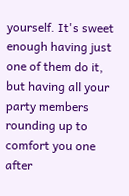yourself. It's sweet enough having just one of them do it, but having all your party members rounding up to comfort you one after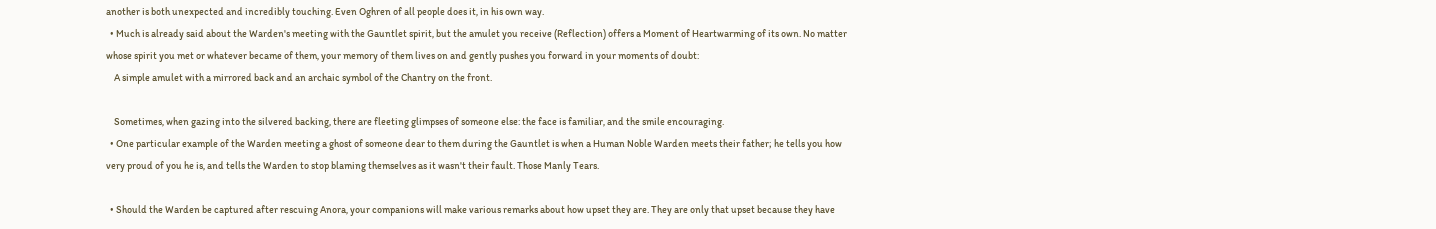another is both unexpected and incredibly touching. Even Oghren of all people does it, in his own way.
  • Much is already said about the Warden's meeting with the Gauntlet spirit, but the amulet you receive (Reflection) offers a Moment of Heartwarming of its own. No matter whose spirit you met or whatever became of them, your memory of them lives on and gently pushes you forward in your moments of doubt:
    A simple amulet with a mirrored back and an archaic symbol of the Chantry on the front.

    Sometimes, when gazing into the silvered backing, there are fleeting glimpses of someone else: the face is familiar, and the smile encouraging.
  • One particular example of the Warden meeting a ghost of someone dear to them during the Gauntlet is when a Human Noble Warden meets their father; he tells you how very proud of you he is, and tells the Warden to stop blaming themselves as it wasn't their fault. Those Manly Tears.

  • Should the Warden be captured after rescuing Anora, your companions will make various remarks about how upset they are. They are only that upset because they have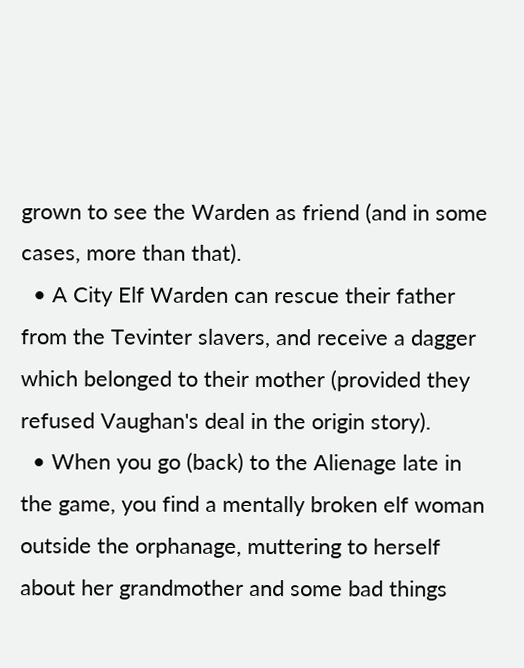grown to see the Warden as friend (and in some cases, more than that).
  • A City Elf Warden can rescue their father from the Tevinter slavers, and receive a dagger which belonged to their mother (provided they refused Vaughan's deal in the origin story).
  • When you go (back) to the Alienage late in the game, you find a mentally broken elf woman outside the orphanage, muttering to herself about her grandmother and some bad things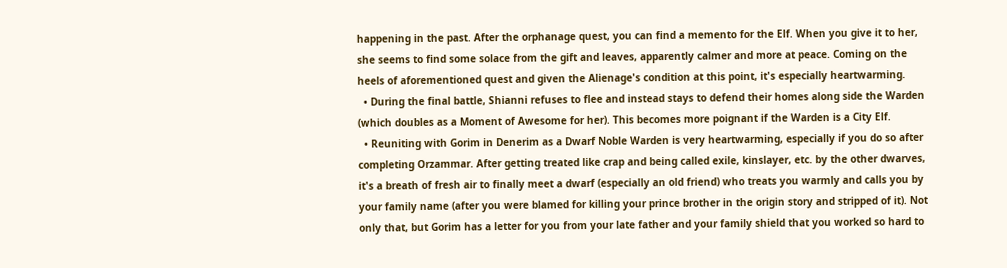happening in the past. After the orphanage quest, you can find a memento for the Elf. When you give it to her, she seems to find some solace from the gift and leaves, apparently calmer and more at peace. Coming on the heels of aforementioned quest and given the Alienage's condition at this point, it's especially heartwarming.
  • During the final battle, Shianni refuses to flee and instead stays to defend their homes along side the Warden (which doubles as a Moment of Awesome for her). This becomes more poignant if the Warden is a City Elf.
  • Reuniting with Gorim in Denerim as a Dwarf Noble Warden is very heartwarming, especially if you do so after completing Orzammar. After getting treated like crap and being called exile, kinslayer, etc. by the other dwarves, it's a breath of fresh air to finally meet a dwarf (especially an old friend) who treats you warmly and calls you by your family name (after you were blamed for killing your prince brother in the origin story and stripped of it). Not only that, but Gorim has a letter for you from your late father and your family shield that you worked so hard to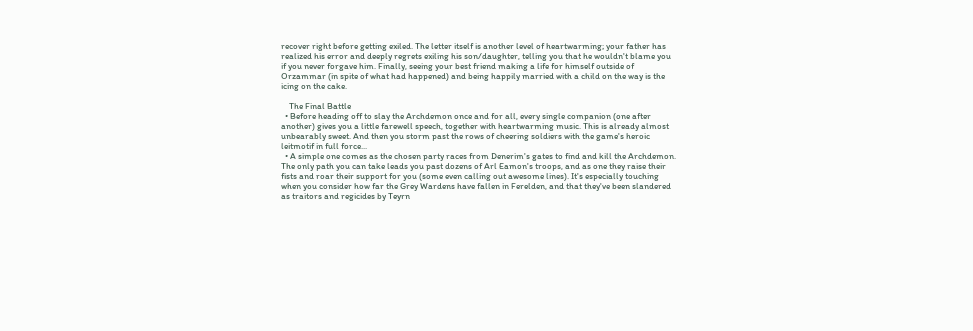recover right before getting exiled. The letter itself is another level of heartwarming; your father has realized his error and deeply regrets exiling his son/daughter, telling you that he wouldn't blame you if you never forgave him. Finally, seeing your best friend making a life for himself outside of Orzammar (in spite of what had happened) and being happily married with a child on the way is the icing on the cake.

    The Final Battle
  • Before heading off to slay the Archdemon once and for all, every single companion (one after another) gives you a little farewell speech, together with heartwarming music. This is already almost unbearably sweet. And then you storm past the rows of cheering soldiers with the game's heroic leitmotif in full force...
  • A simple one comes as the chosen party races from Denerim's gates to find and kill the Archdemon. The only path you can take leads you past dozens of Arl Eamon's troops, and as one they raise their fists and roar their support for you (some even calling out awesome lines). It's especially touching when you consider how far the Grey Wardens have fallen in Ferelden, and that they've been slandered as traitors and regicides by Teyrn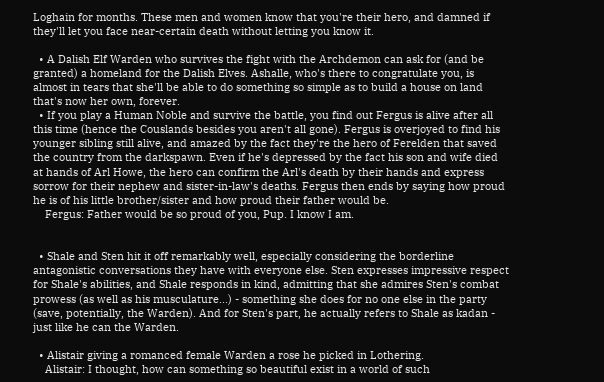Loghain for months. These men and women know that you're their hero, and damned if they'll let you face near-certain death without letting you know it.

  • A Dalish Elf Warden who survives the fight with the Archdemon can ask for (and be granted) a homeland for the Dalish Elves. Ashalle, who's there to congratulate you, is almost in tears that she'll be able to do something so simple as to build a house on land that's now her own, forever.
  • If you play a Human Noble and survive the battle, you find out Fergus is alive after all this time (hence the Couslands besides you aren't all gone). Fergus is overjoyed to find his younger sibling still alive, and amazed by the fact they're the hero of Ferelden that saved the country from the darkspawn. Even if he's depressed by the fact his son and wife died at hands of Arl Howe, the hero can confirm the Arl's death by their hands and express sorrow for their nephew and sister-in-law's deaths. Fergus then ends by saying how proud he is of his little brother/sister and how proud their father would be.
    Fergus: Father would be so proud of you, Pup. I know I am.


  • Shale and Sten hit it off remarkably well, especially considering the borderline antagonistic conversations they have with everyone else. Sten expresses impressive respect for Shale's abilities, and Shale responds in kind, admitting that she admires Sten's combat prowess (as well as his musculature...) - something she does for no one else in the party (save, potentially, the Warden). And for Sten's part, he actually refers to Shale as kadan - just like he can the Warden.

  • Alistair giving a romanced female Warden a rose he picked in Lothering.
    Alistair: I thought, how can something so beautiful exist in a world of such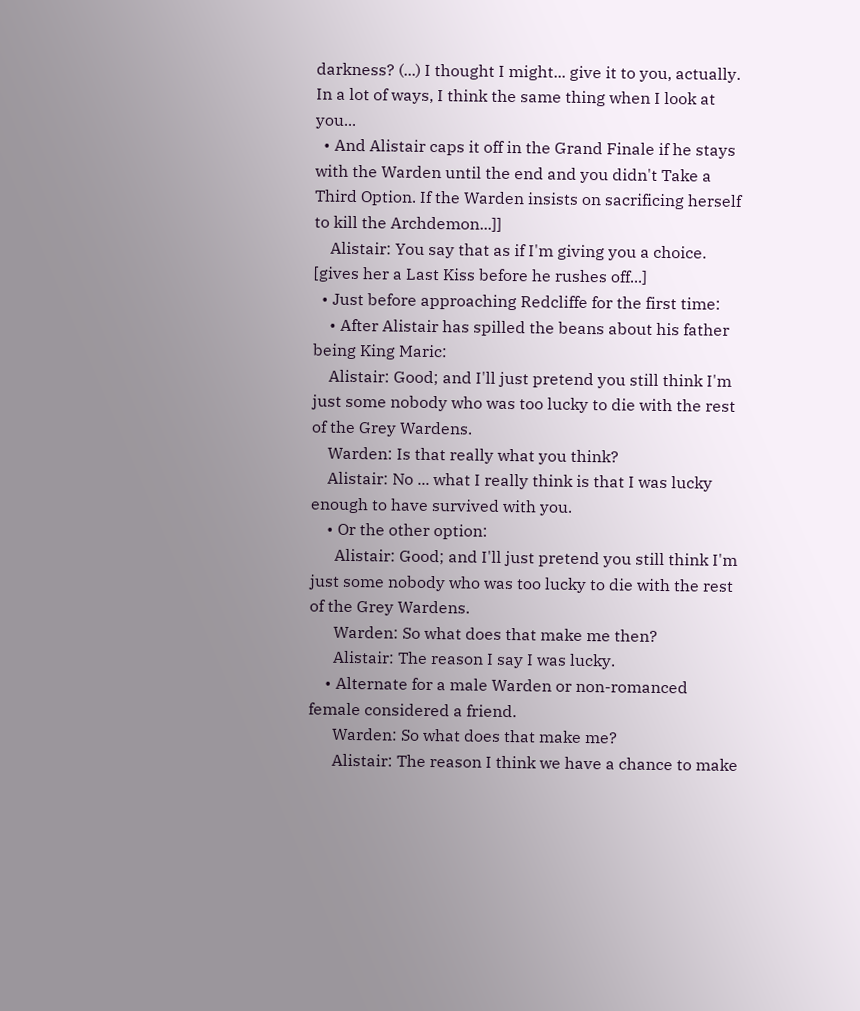darkness? (...) I thought I might... give it to you, actually. In a lot of ways, I think the same thing when I look at you...
  • And Alistair caps it off in the Grand Finale if he stays with the Warden until the end and you didn't Take a Third Option. If the Warden insists on sacrificing herself to kill the Archdemon...]]
    Alistair: You say that as if I'm giving you a choice. [gives her a Last Kiss before he rushes off...]
  • Just before approaching Redcliffe for the first time:
    • After Alistair has spilled the beans about his father being King Maric:
    Alistair: Good; and I'll just pretend you still think I'm just some nobody who was too lucky to die with the rest of the Grey Wardens.
    Warden: Is that really what you think?
    Alistair: No ... what I really think is that I was lucky enough to have survived with you.
    • Or the other option:
      Alistair: Good; and I'll just pretend you still think I'm just some nobody who was too lucky to die with the rest of the Grey Wardens.
      Warden: So what does that make me then?
      Alistair: The reason I say I was lucky.
    • Alternate for a male Warden or non-romanced female considered a friend.
      Warden: So what does that make me?
      Alistair: The reason I think we have a chance to make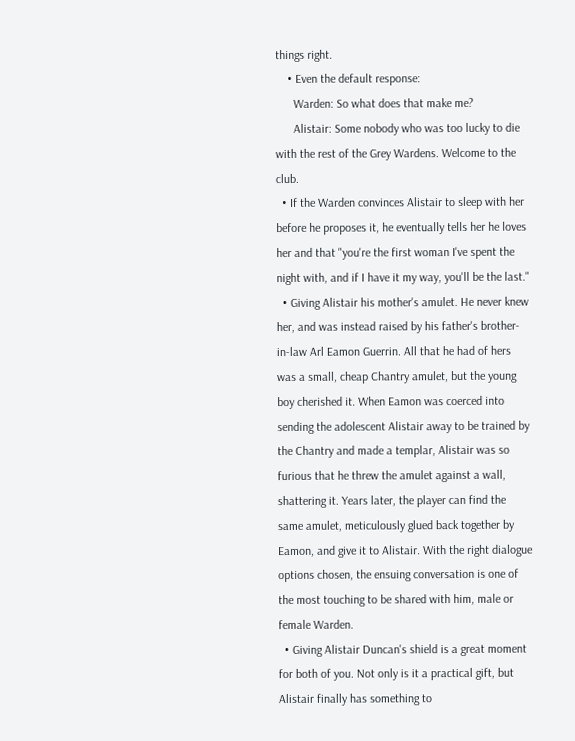things right.
    • Even the default response:
      Warden: So what does that make me?
      Alistair: Some nobody who was too lucky to die with the rest of the Grey Wardens. Welcome to the club.
  • If the Warden convinces Alistair to sleep with her before he proposes it, he eventually tells her he loves her and that "you're the first woman I've spent the night with, and if I have it my way, you'll be the last."
  • Giving Alistair his mother's amulet. He never knew her, and was instead raised by his father's brother-in-law Arl Eamon Guerrin. All that he had of hers was a small, cheap Chantry amulet, but the young boy cherished it. When Eamon was coerced into sending the adolescent Alistair away to be trained by the Chantry and made a templar, Alistair was so furious that he threw the amulet against a wall, shattering it. Years later, the player can find the same amulet, meticulously glued back together by Eamon, and give it to Alistair. With the right dialogue options chosen, the ensuing conversation is one of the most touching to be shared with him, male or female Warden.
  • Giving Alistair Duncan's shield is a great moment for both of you. Not only is it a practical gift, but Alistair finally has something to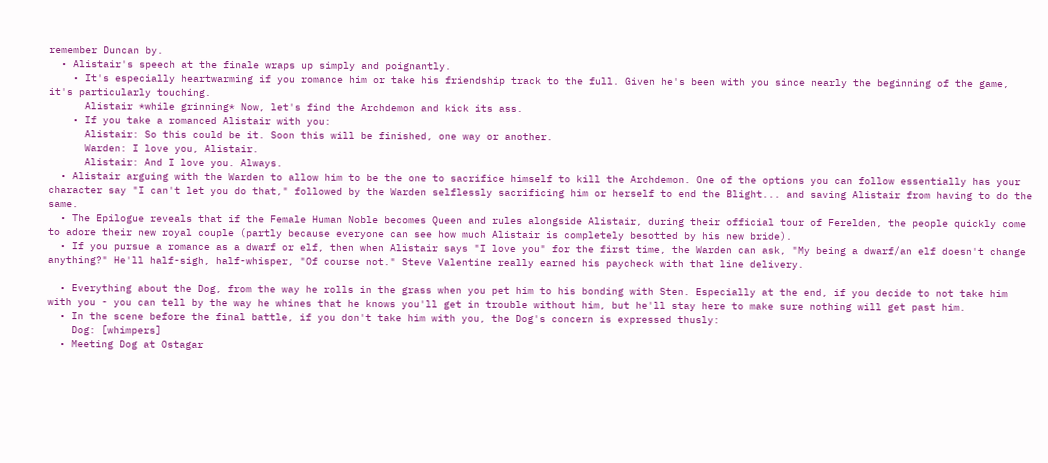remember Duncan by.
  • Alistair's speech at the finale wraps up simply and poignantly.
    • It's especially heartwarming if you romance him or take his friendship track to the full. Given he's been with you since nearly the beginning of the game, it's particularly touching.
      Alistair *while grinning* Now, let's find the Archdemon and kick its ass.
    • If you take a romanced Alistair with you:
      Alistair: So this could be it. Soon this will be finished, one way or another.
      Warden: I love you, Alistair.
      Alistair: And I love you. Always.
  • Alistair arguing with the Warden to allow him to be the one to sacrifice himself to kill the Archdemon. One of the options you can follow essentially has your character say "I can't let you do that," followed by the Warden selflessly sacrificing him or herself to end the Blight... and saving Alistair from having to do the same.
  • The Epilogue reveals that if the Female Human Noble becomes Queen and rules alongside Alistair, during their official tour of Ferelden, the people quickly come to adore their new royal couple (partly because everyone can see how much Alistair is completely besotted by his new bride).
  • If you pursue a romance as a dwarf or elf, then when Alistair says "I love you" for the first time, the Warden can ask, "My being a dwarf/an elf doesn't change anything?" He'll half-sigh, half-whisper, "Of course not." Steve Valentine really earned his paycheck with that line delivery.

  • Everything about the Dog, from the way he rolls in the grass when you pet him to his bonding with Sten. Especially at the end, if you decide to not take him with you - you can tell by the way he whines that he knows you'll get in trouble without him, but he'll stay here to make sure nothing will get past him.
  • In the scene before the final battle, if you don't take him with you, the Dog's concern is expressed thusly:
    Dog: [whimpers]
  • Meeting Dog at Ostagar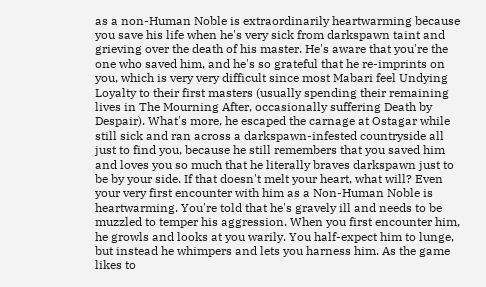as a non-Human Noble is extraordinarily heartwarming because you save his life when he's very sick from darkspawn taint and grieving over the death of his master. He's aware that you're the one who saved him, and he's so grateful that he re-imprints on you, which is very very difficult since most Mabari feel Undying Loyalty to their first masters (usually spending their remaining lives in The Mourning After, occasionally suffering Death by Despair). What's more, he escaped the carnage at Ostagar while still sick and ran across a darkspawn-infested countryside all just to find you, because he still remembers that you saved him and loves you so much that he literally braves darkspawn just to be by your side. If that doesn't melt your heart, what will? Even your very first encounter with him as a Non-Human Noble is heartwarming. You're told that he's gravely ill and needs to be muzzled to temper his aggression. When you first encounter him, he growls and looks at you warily. You half-expect him to lunge, but instead he whimpers and lets you harness him. As the game likes to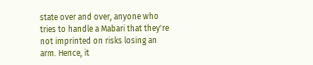state over and over, anyone who tries to handle a Mabari that they're not imprinted on risks losing an arm. Hence, it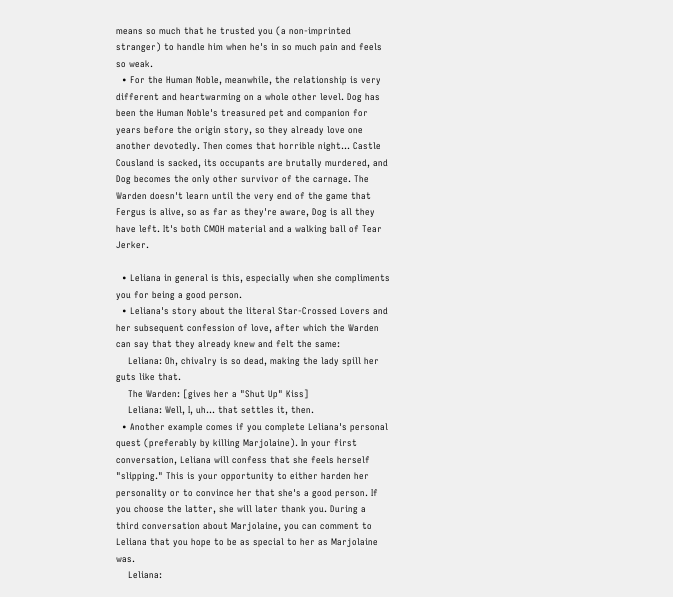means so much that he trusted you (a non-imprinted stranger) to handle him when he's in so much pain and feels so weak.
  • For the Human Noble, meanwhile, the relationship is very different and heartwarming on a whole other level. Dog has been the Human Noble's treasured pet and companion for years before the origin story, so they already love one another devotedly. Then comes that horrible night... Castle Cousland is sacked, its occupants are brutally murdered, and Dog becomes the only other survivor of the carnage. The Warden doesn't learn until the very end of the game that Fergus is alive, so as far as they're aware, Dog is all they have left. It's both CMOH material and a walking ball of Tear Jerker.

  • Leliana in general is this, especially when she compliments you for being a good person.
  • Leliana's story about the literal Star-Crossed Lovers and her subsequent confession of love, after which the Warden can say that they already knew and felt the same:
    Leliana: Oh, chivalry is so dead, making the lady spill her guts like that.
    The Warden: [gives her a "Shut Up" Kiss]
    Leliana: Well, I, uh... that settles it, then.
  • Another example comes if you complete Leliana's personal quest (preferably by killing Marjolaine). In your first conversation, Leliana will confess that she feels herself "slipping." This is your opportunity to either harden her personality or to convince her that she's a good person. If you choose the latter, she will later thank you. During a third conversation about Marjolaine, you can comment to Leliana that you hope to be as special to her as Marjolaine was.
    Leliana: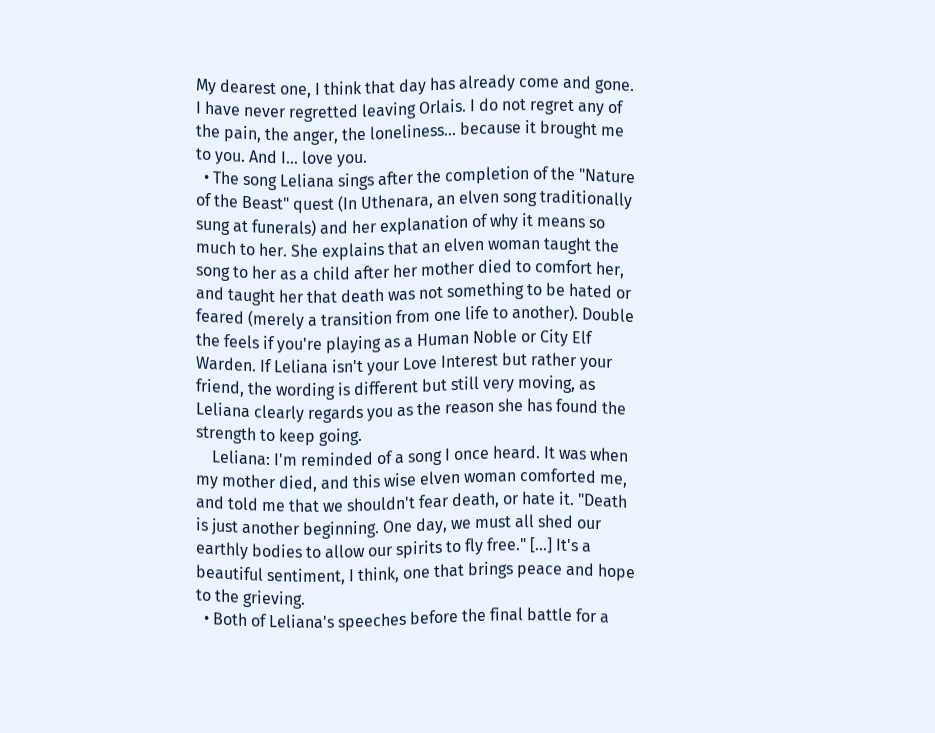My dearest one, I think that day has already come and gone. I have never regretted leaving Orlais. I do not regret any of the pain, the anger, the loneliness... because it brought me to you. And I... love you.
  • The song Leliana sings after the completion of the "Nature of the Beast" quest (In Uthenara, an elven song traditionally sung at funerals) and her explanation of why it means so much to her. She explains that an elven woman taught the song to her as a child after her mother died to comfort her, and taught her that death was not something to be hated or feared (merely a transition from one life to another). Double the feels if you're playing as a Human Noble or City Elf Warden. If Leliana isn't your Love Interest but rather your friend, the wording is different but still very moving, as Leliana clearly regards you as the reason she has found the strength to keep going.
    Leliana: I'm reminded of a song I once heard. It was when my mother died, and this wise elven woman comforted me, and told me that we shouldn't fear death, or hate it. "Death is just another beginning. One day, we must all shed our earthly bodies to allow our spirits to fly free." [...] It's a beautiful sentiment, I think, one that brings peace and hope to the grieving.
  • Both of Leliana's speeches before the final battle for a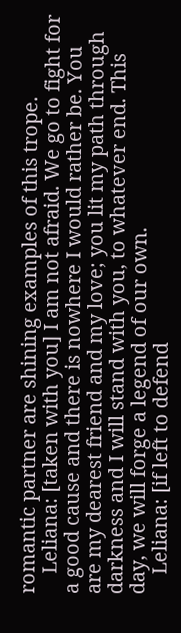romantic partner are shining examples of this trope.
    Leliana: [taken with you] I am not afraid. We go to fight for a good cause and there is nowhere I would rather be. You are my dearest friend and my love; you lit my path through darkness and I will stand with you, to whatever end. This day, we will forge a legend of our own.
    Leliana: [if left to defend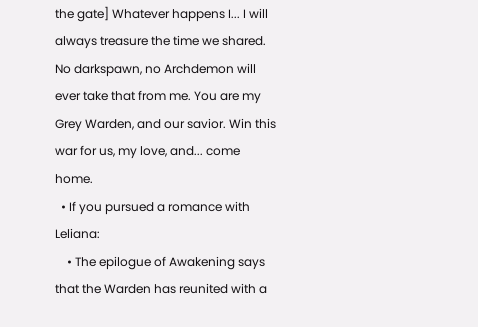the gate] Whatever happens I... I will always treasure the time we shared. No darkspawn, no Archdemon will ever take that from me. You are my Grey Warden, and our savior. Win this war for us, my love, and... come home.
  • If you pursued a romance with Leliana:
    • The epilogue of Awakening says that the Warden has reunited with a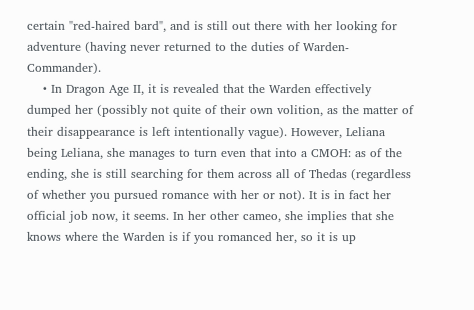certain "red-haired bard", and is still out there with her looking for adventure (having never returned to the duties of Warden-Commander).
    • In Dragon Age II, it is revealed that the Warden effectively dumped her (possibly not quite of their own volition, as the matter of their disappearance is left intentionally vague). However, Leliana being Leliana, she manages to turn even that into a CMOH: as of the ending, she is still searching for them across all of Thedas (regardless of whether you pursued romance with her or not). It is in fact her official job now, it seems. In her other cameo, she implies that she knows where the Warden is if you romanced her, so it is up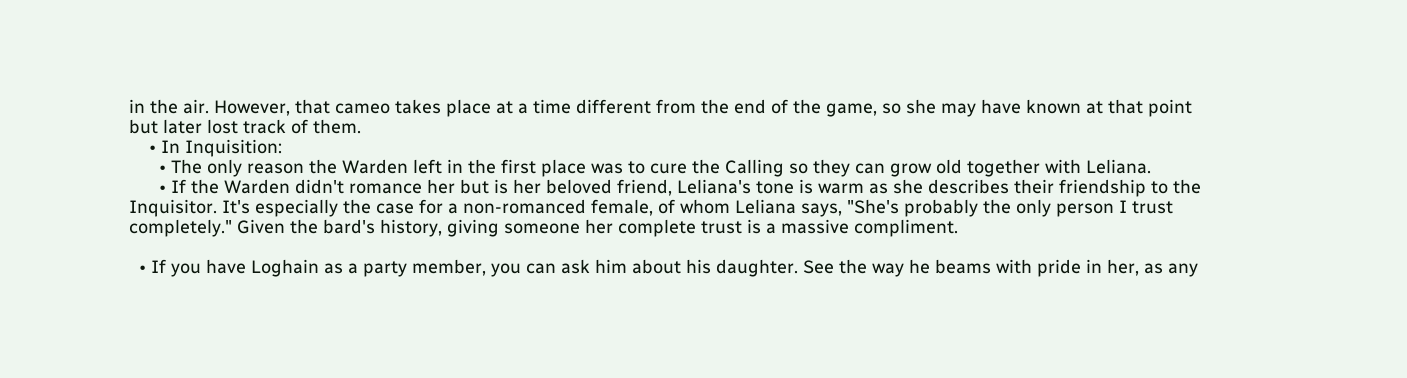in the air. However, that cameo takes place at a time different from the end of the game, so she may have known at that point but later lost track of them.
    • In Inquisition:
      • The only reason the Warden left in the first place was to cure the Calling so they can grow old together with Leliana.
      • If the Warden didn't romance her but is her beloved friend, Leliana's tone is warm as she describes their friendship to the Inquisitor. It's especially the case for a non-romanced female, of whom Leliana says, "She's probably the only person I trust completely." Given the bard's history, giving someone her complete trust is a massive compliment.

  • If you have Loghain as a party member, you can ask him about his daughter. See the way he beams with pride in her, as any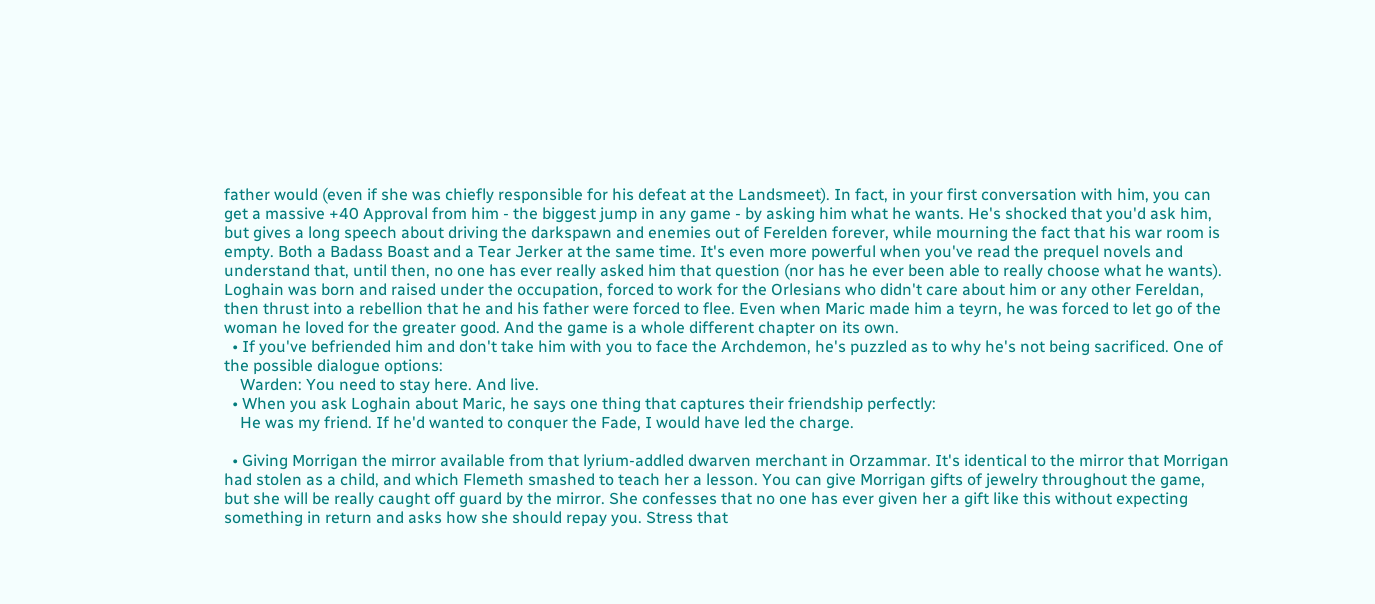father would (even if she was chiefly responsible for his defeat at the Landsmeet). In fact, in your first conversation with him, you can get a massive +40 Approval from him - the biggest jump in any game - by asking him what he wants. He's shocked that you'd ask him, but gives a long speech about driving the darkspawn and enemies out of Ferelden forever, while mourning the fact that his war room is empty. Both a Badass Boast and a Tear Jerker at the same time. It's even more powerful when you've read the prequel novels and understand that, until then, no one has ever really asked him that question (nor has he ever been able to really choose what he wants). Loghain was born and raised under the occupation, forced to work for the Orlesians who didn't care about him or any other Fereldan, then thrust into a rebellion that he and his father were forced to flee. Even when Maric made him a teyrn, he was forced to let go of the woman he loved for the greater good. And the game is a whole different chapter on its own.
  • If you've befriended him and don't take him with you to face the Archdemon, he's puzzled as to why he's not being sacrificed. One of the possible dialogue options:
    Warden: You need to stay here. And live.
  • When you ask Loghain about Maric, he says one thing that captures their friendship perfectly:
    He was my friend. If he'd wanted to conquer the Fade, I would have led the charge.

  • Giving Morrigan the mirror available from that lyrium-addled dwarven merchant in Orzammar. It's identical to the mirror that Morrigan had stolen as a child, and which Flemeth smashed to teach her a lesson. You can give Morrigan gifts of jewelry throughout the game, but she will be really caught off guard by the mirror. She confesses that no one has ever given her a gift like this without expecting something in return and asks how she should repay you. Stress that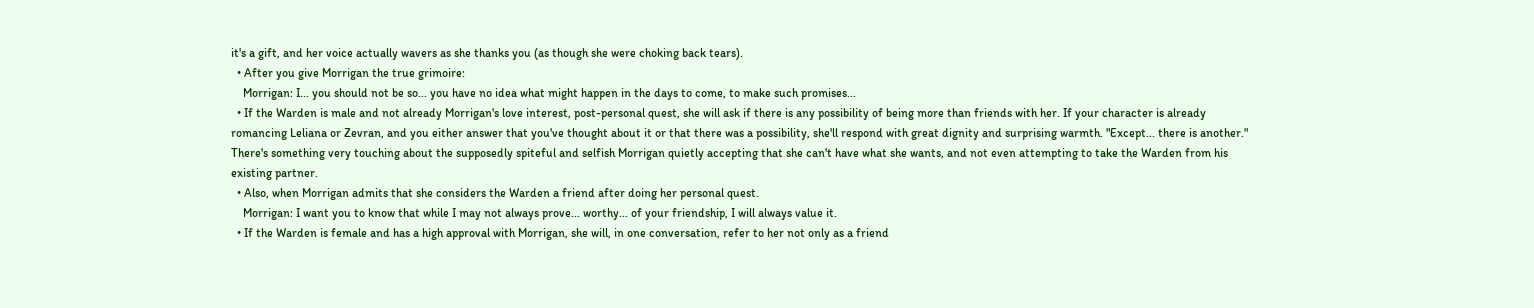it's a gift, and her voice actually wavers as she thanks you (as though she were choking back tears).
  • After you give Morrigan the true grimoire:
    Morrigan: I... you should not be so... you have no idea what might happen in the days to come, to make such promises...
  • If the Warden is male and not already Morrigan's love interest, post-personal quest, she will ask if there is any possibility of being more than friends with her. If your character is already romancing Leliana or Zevran, and you either answer that you've thought about it or that there was a possibility, she'll respond with great dignity and surprising warmth. "Except... there is another." There's something very touching about the supposedly spiteful and selfish Morrigan quietly accepting that she can't have what she wants, and not even attempting to take the Warden from his existing partner.
  • Also, when Morrigan admits that she considers the Warden a friend after doing her personal quest.
    Morrigan: I want you to know that while I may not always prove... worthy... of your friendship, I will always value it.
  • If the Warden is female and has a high approval with Morrigan, she will, in one conversation, refer to her not only as a friend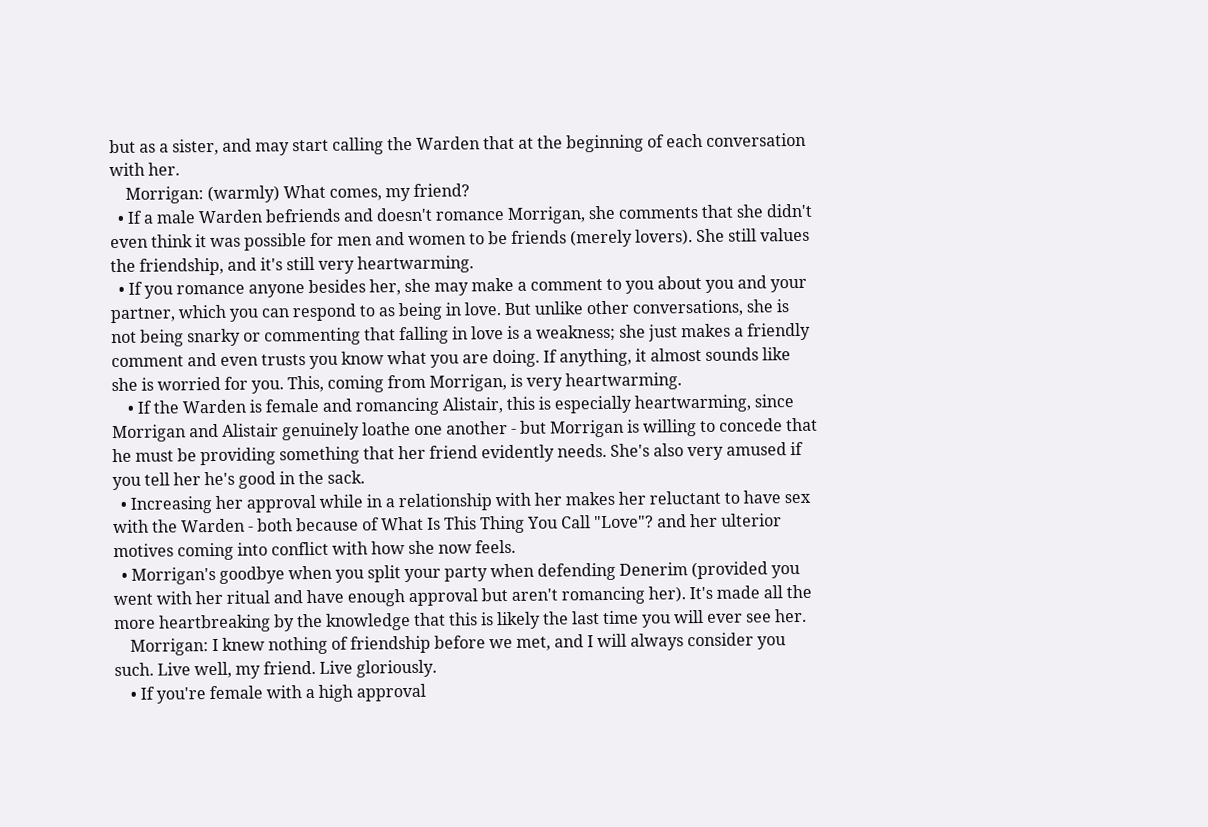but as a sister, and may start calling the Warden that at the beginning of each conversation with her.
    Morrigan: (warmly) What comes, my friend?
  • If a male Warden befriends and doesn't romance Morrigan, she comments that she didn't even think it was possible for men and women to be friends (merely lovers). She still values the friendship, and it's still very heartwarming.
  • If you romance anyone besides her, she may make a comment to you about you and your partner, which you can respond to as being in love. But unlike other conversations, she is not being snarky or commenting that falling in love is a weakness; she just makes a friendly comment and even trusts you know what you are doing. If anything, it almost sounds like she is worried for you. This, coming from Morrigan, is very heartwarming.
    • If the Warden is female and romancing Alistair, this is especially heartwarming, since Morrigan and Alistair genuinely loathe one another - but Morrigan is willing to concede that he must be providing something that her friend evidently needs. She's also very amused if you tell her he's good in the sack.
  • Increasing her approval while in a relationship with her makes her reluctant to have sex with the Warden - both because of What Is This Thing You Call "Love"? and her ulterior motives coming into conflict with how she now feels.
  • Morrigan's goodbye when you split your party when defending Denerim (provided you went with her ritual and have enough approval but aren't romancing her). It's made all the more heartbreaking by the knowledge that this is likely the last time you will ever see her.
    Morrigan: I knew nothing of friendship before we met, and I will always consider you such. Live well, my friend. Live gloriously.
    • If you're female with a high approval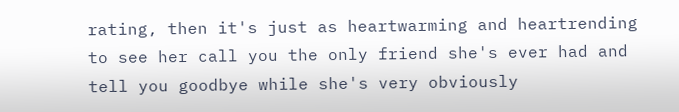rating, then it's just as heartwarming and heartrending to see her call you the only friend she's ever had and tell you goodbye while she's very obviously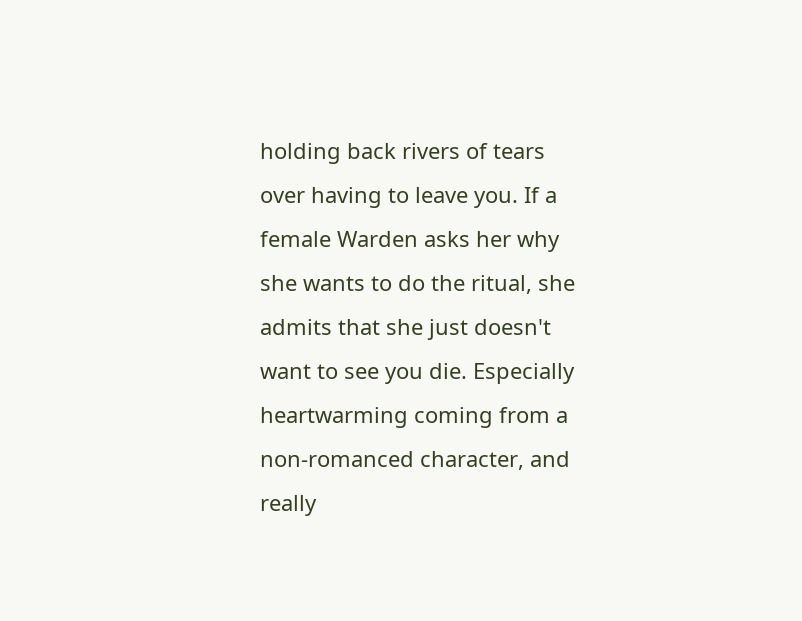holding back rivers of tears over having to leave you. If a female Warden asks her why she wants to do the ritual, she admits that she just doesn't want to see you die. Especially heartwarming coming from a non-romanced character, and really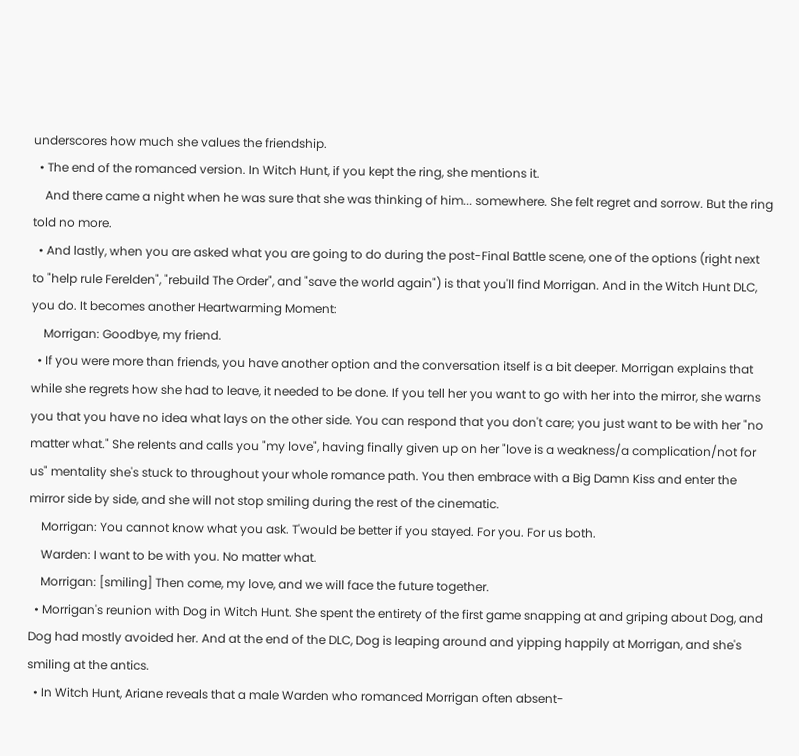underscores how much she values the friendship.
  • The end of the romanced version. In Witch Hunt, if you kept the ring, she mentions it.
    And there came a night when he was sure that she was thinking of him... somewhere. She felt regret and sorrow. But the ring told no more.
  • And lastly, when you are asked what you are going to do during the post-Final Battle scene, one of the options (right next to "help rule Ferelden", "rebuild The Order", and "save the world again") is that you'll find Morrigan. And in the Witch Hunt DLC, you do. It becomes another Heartwarming Moment:
    Morrigan: Goodbye, my friend.
  • If you were more than friends, you have another option and the conversation itself is a bit deeper. Morrigan explains that while she regrets how she had to leave, it needed to be done. If you tell her you want to go with her into the mirror, she warns you that you have no idea what lays on the other side. You can respond that you don't care; you just want to be with her "no matter what." She relents and calls you "my love", having finally given up on her "love is a weakness/a complication/not for us" mentality she's stuck to throughout your whole romance path. You then embrace with a Big Damn Kiss and enter the mirror side by side, and she will not stop smiling during the rest of the cinematic.
    Morrigan: You cannot know what you ask. T'would be better if you stayed. For you. For us both.
    Warden: I want to be with you. No matter what.
    Morrigan: [smiling] Then come, my love, and we will face the future together.
  • Morrigan's reunion with Dog in Witch Hunt. She spent the entirety of the first game snapping at and griping about Dog, and Dog had mostly avoided her. And at the end of the DLC, Dog is leaping around and yipping happily at Morrigan, and she's smiling at the antics.
  • In Witch Hunt, Ariane reveals that a male Warden who romanced Morrigan often absent-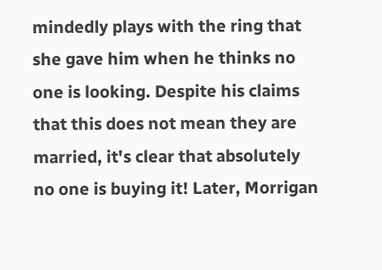mindedly plays with the ring that she gave him when he thinks no one is looking. Despite his claims that this does not mean they are married, it's clear that absolutely no one is buying it! Later, Morrigan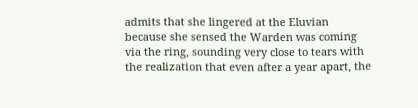admits that she lingered at the Eluvian because she sensed the Warden was coming via the ring, sounding very close to tears with the realization that even after a year apart, the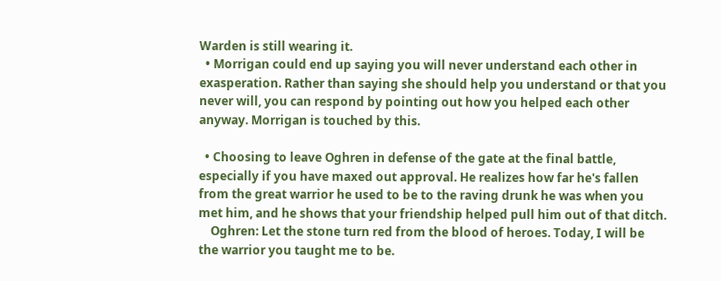Warden is still wearing it.
  • Morrigan could end up saying you will never understand each other in exasperation. Rather than saying she should help you understand or that you never will, you can respond by pointing out how you helped each other anyway. Morrigan is touched by this.

  • Choosing to leave Oghren in defense of the gate at the final battle, especially if you have maxed out approval. He realizes how far he's fallen from the great warrior he used to be to the raving drunk he was when you met him, and he shows that your friendship helped pull him out of that ditch.
    Oghren: Let the stone turn red from the blood of heroes. Today, I will be the warrior you taught me to be.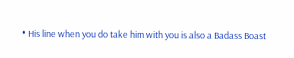• His line when you do take him with you is also a Badass Boast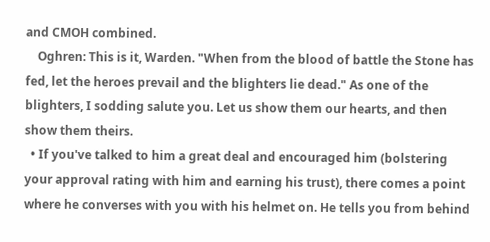and CMOH combined.
    Oghren: This is it, Warden. "When from the blood of battle the Stone has fed, let the heroes prevail and the blighters lie dead." As one of the blighters, I sodding salute you. Let us show them our hearts, and then show them theirs.
  • If you've talked to him a great deal and encouraged him (bolstering your approval rating with him and earning his trust), there comes a point where he converses with you with his helmet on. He tells you from behind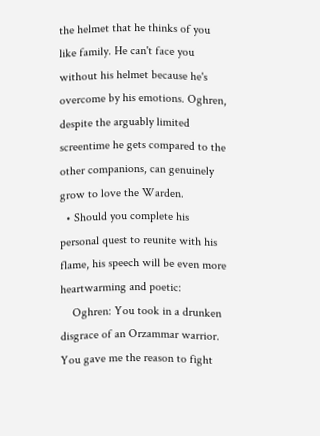the helmet that he thinks of you like family. He can't face you without his helmet because he's overcome by his emotions. Oghren, despite the arguably limited screentime he gets compared to the other companions, can genuinely grow to love the Warden.
  • Should you complete his personal quest to reunite with his flame, his speech will be even more heartwarming and poetic:
    Oghren: You took in a drunken disgrace of an Orzammar warrior. You gave me the reason to fight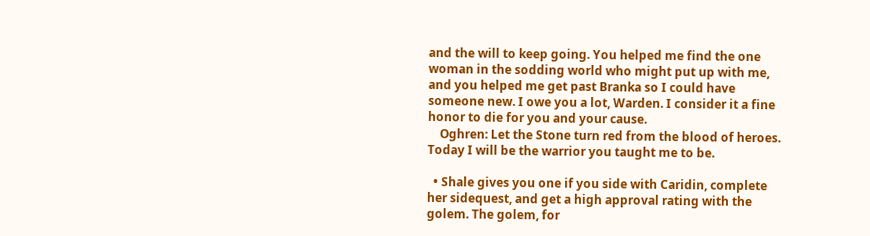and the will to keep going. You helped me find the one woman in the sodding world who might put up with me, and you helped me get past Branka so I could have someone new. I owe you a lot, Warden. I consider it a fine honor to die for you and your cause.
    Oghren: Let the Stone turn red from the blood of heroes. Today I will be the warrior you taught me to be.

  • Shale gives you one if you side with Caridin, complete her sidequest, and get a high approval rating with the golem. The golem, for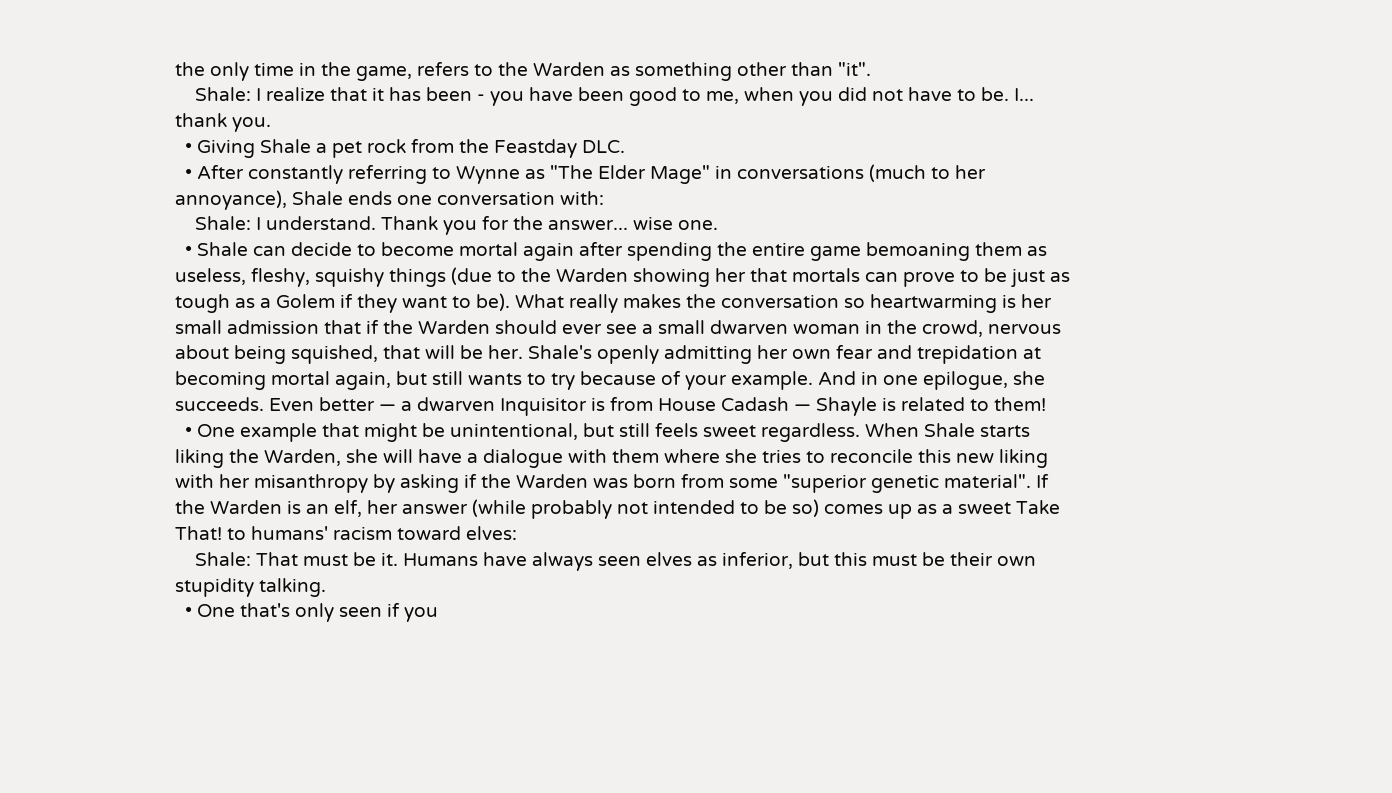the only time in the game, refers to the Warden as something other than "it".
    Shale: I realize that it has been - you have been good to me, when you did not have to be. I... thank you.
  • Giving Shale a pet rock from the Feastday DLC.
  • After constantly referring to Wynne as "The Elder Mage" in conversations (much to her annoyance), Shale ends one conversation with:
    Shale: I understand. Thank you for the answer... wise one.
  • Shale can decide to become mortal again after spending the entire game bemoaning them as useless, fleshy, squishy things (due to the Warden showing her that mortals can prove to be just as tough as a Golem if they want to be). What really makes the conversation so heartwarming is her small admission that if the Warden should ever see a small dwarven woman in the crowd, nervous about being squished, that will be her. Shale's openly admitting her own fear and trepidation at becoming mortal again, but still wants to try because of your example. And in one epilogue, she succeeds. Even better — a dwarven Inquisitor is from House Cadash — Shayle is related to them!
  • One example that might be unintentional, but still feels sweet regardless. When Shale starts liking the Warden, she will have a dialogue with them where she tries to reconcile this new liking with her misanthropy by asking if the Warden was born from some "superior genetic material". If the Warden is an elf, her answer (while probably not intended to be so) comes up as a sweet Take That! to humans' racism toward elves:
    Shale: That must be it. Humans have always seen elves as inferior, but this must be their own stupidity talking.
  • One that's only seen if you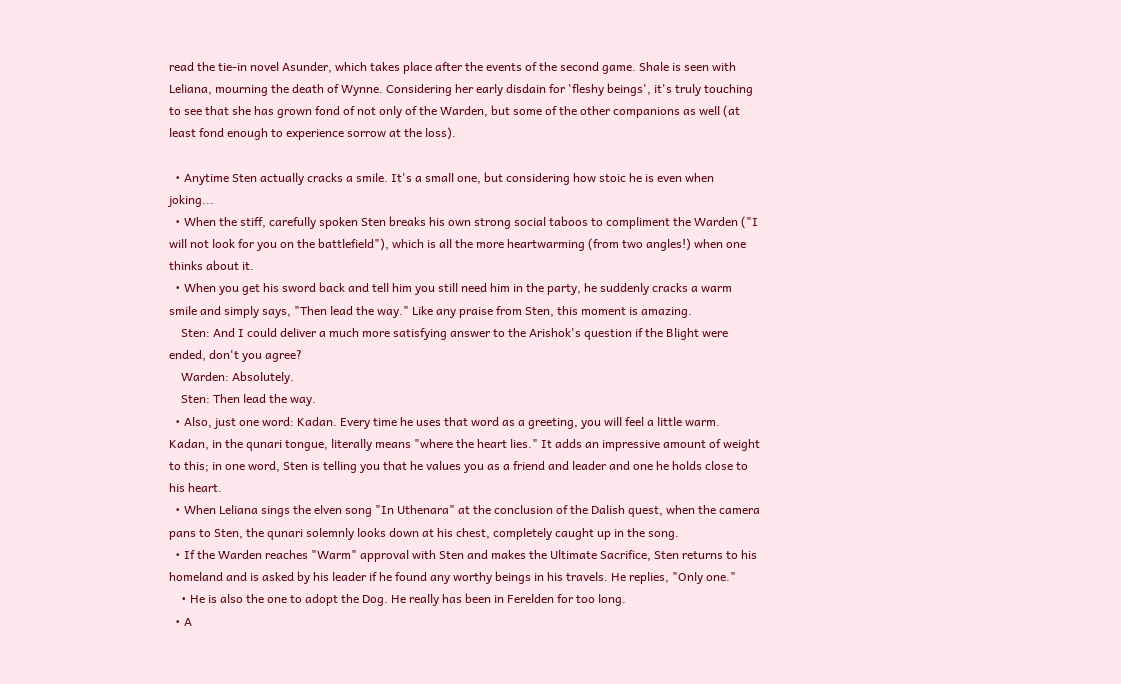read the tie-in novel Asunder, which takes place after the events of the second game. Shale is seen with Leliana, mourning the death of Wynne. Considering her early disdain for 'fleshy beings', it's truly touching to see that she has grown fond of not only of the Warden, but some of the other companions as well (at least fond enough to experience sorrow at the loss).

  • Anytime Sten actually cracks a smile. It's a small one, but considering how stoic he is even when joking...
  • When the stiff, carefully spoken Sten breaks his own strong social taboos to compliment the Warden ("I will not look for you on the battlefield"), which is all the more heartwarming (from two angles!) when one thinks about it.
  • When you get his sword back and tell him you still need him in the party, he suddenly cracks a warm smile and simply says, "Then lead the way." Like any praise from Sten, this moment is amazing.
    Sten: And I could deliver a much more satisfying answer to the Arishok's question if the Blight were ended, don't you agree?
    Warden: Absolutely.
    Sten: Then lead the way.
  • Also, just one word: Kadan. Every time he uses that word as a greeting, you will feel a little warm. Kadan, in the qunari tongue, literally means "where the heart lies." It adds an impressive amount of weight to this; in one word, Sten is telling you that he values you as a friend and leader and one he holds close to his heart.
  • When Leliana sings the elven song "In Uthenara" at the conclusion of the Dalish quest, when the camera pans to Sten, the qunari solemnly looks down at his chest, completely caught up in the song.
  • If the Warden reaches "Warm" approval with Sten and makes the Ultimate Sacrifice, Sten returns to his homeland and is asked by his leader if he found any worthy beings in his travels. He replies, "Only one."
    • He is also the one to adopt the Dog. He really has been in Ferelden for too long.
  • A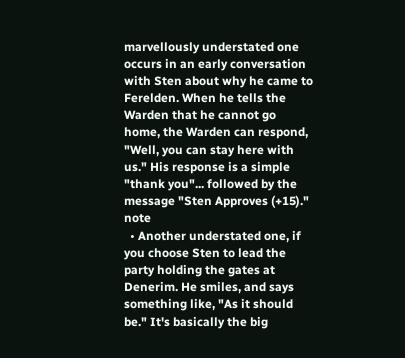marvellously understated one occurs in an early conversation with Sten about why he came to Ferelden. When he tells the Warden that he cannot go home, the Warden can respond, "Well, you can stay here with us." His response is a simple "thank you"... followed by the message "Sten Approves (+15)." note
  • Another understated one, if you choose Sten to lead the party holding the gates at Denerim. He smiles, and says something like, "As it should be." It's basically the big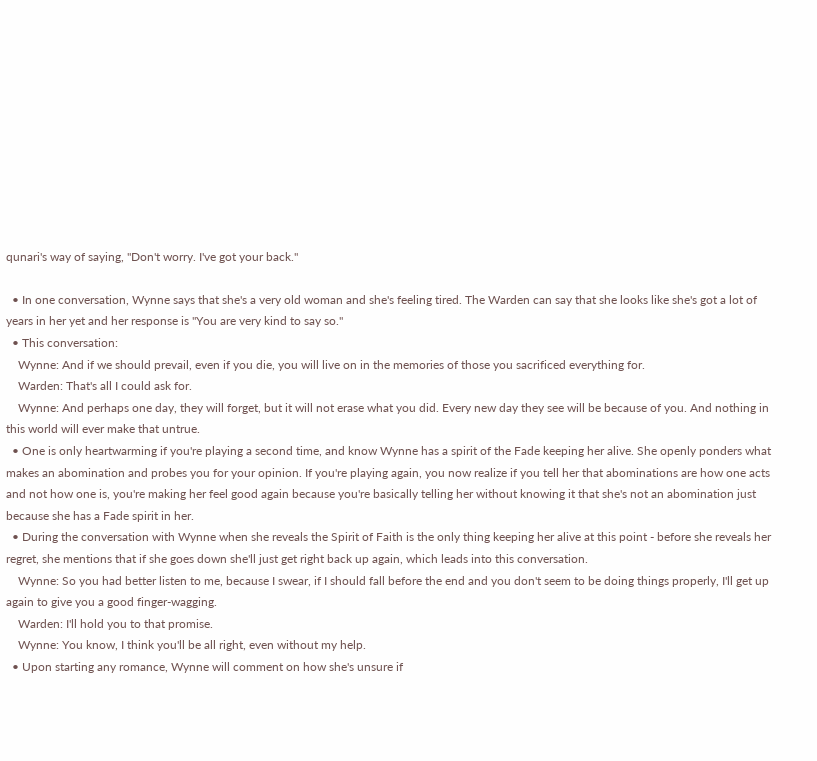qunari's way of saying, "Don't worry. I've got your back."

  • In one conversation, Wynne says that she's a very old woman and she's feeling tired. The Warden can say that she looks like she's got a lot of years in her yet and her response is "You are very kind to say so."
  • This conversation:
    Wynne: And if we should prevail, even if you die, you will live on in the memories of those you sacrificed everything for.
    Warden: That's all I could ask for.
    Wynne: And perhaps one day, they will forget, but it will not erase what you did. Every new day they see will be because of you. And nothing in this world will ever make that untrue.
  • One is only heartwarming if you're playing a second time, and know Wynne has a spirit of the Fade keeping her alive. She openly ponders what makes an abomination and probes you for your opinion. If you're playing again, you now realize if you tell her that abominations are how one acts and not how one is, you're making her feel good again because you're basically telling her without knowing it that she's not an abomination just because she has a Fade spirit in her.
  • During the conversation with Wynne when she reveals the Spirit of Faith is the only thing keeping her alive at this point - before she reveals her regret, she mentions that if she goes down she'll just get right back up again, which leads into this conversation.
    Wynne: So you had better listen to me, because I swear, if I should fall before the end and you don't seem to be doing things properly, I'll get up again to give you a good finger-wagging.
    Warden: I'll hold you to that promise.
    Wynne: You know, I think you'll be all right, even without my help.
  • Upon starting any romance, Wynne will comment on how she's unsure if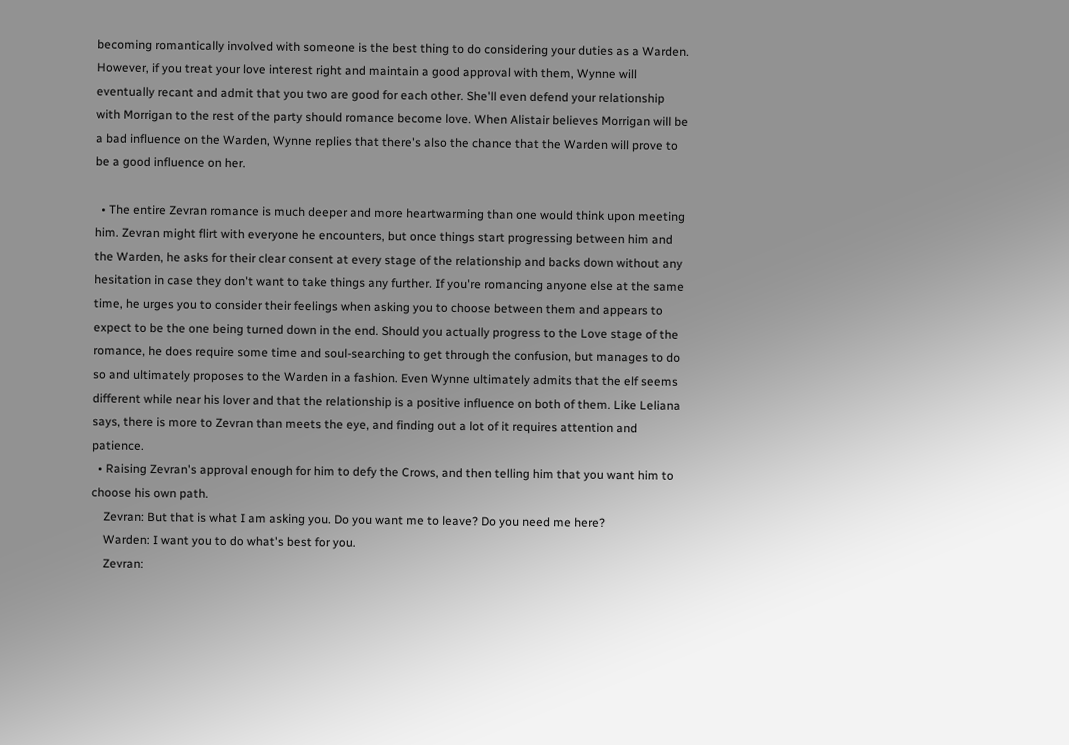becoming romantically involved with someone is the best thing to do considering your duties as a Warden. However, if you treat your love interest right and maintain a good approval with them, Wynne will eventually recant and admit that you two are good for each other. She'll even defend your relationship with Morrigan to the rest of the party should romance become love. When Alistair believes Morrigan will be a bad influence on the Warden, Wynne replies that there's also the chance that the Warden will prove to be a good influence on her.

  • The entire Zevran romance is much deeper and more heartwarming than one would think upon meeting him. Zevran might flirt with everyone he encounters, but once things start progressing between him and the Warden, he asks for their clear consent at every stage of the relationship and backs down without any hesitation in case they don't want to take things any further. If you're romancing anyone else at the same time, he urges you to consider their feelings when asking you to choose between them and appears to expect to be the one being turned down in the end. Should you actually progress to the Love stage of the romance, he does require some time and soul-searching to get through the confusion, but manages to do so and ultimately proposes to the Warden in a fashion. Even Wynne ultimately admits that the elf seems different while near his lover and that the relationship is a positive influence on both of them. Like Leliana says, there is more to Zevran than meets the eye, and finding out a lot of it requires attention and patience.
  • Raising Zevran's approval enough for him to defy the Crows, and then telling him that you want him to choose his own path.
    Zevran: But that is what I am asking you. Do you want me to leave? Do you need me here?
    Warden: I want you to do what's best for you.
    Zevran: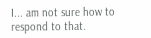I... am not sure how to respond to that.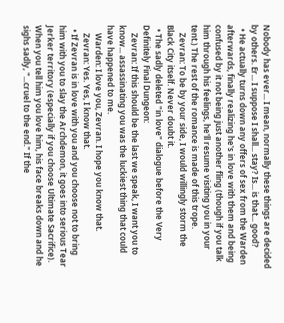Nobody has ever... I mean, normally these things are decided by others. Er... I suppose I shall... stay? Is... is that... good?
  • He actually turns down any offers of sex from the Warden afterwards, finally realizing he's in love with them and being confused by it not being just another fling (though if you talk him through his feelings, he'll resume visiting you in your tent.) The rest of the romance is made of this trope.
    Zevran: To be by your side, I would willingly storm the Black City itself. Never doubt it.
  • The sadly deleted "in love" dialogue before the Very Definitely Final Dungeon:
    Zevran: If this should be the last we speak, I want you to know... assassinating you was the luckiest thing that could have happened to me.
    Warden: I love you, Zevran. I hope you know that.
    Zevran: Yes. Yes, I know that.
  • If Zevran is in love with you and you choose not to bring him with you to slay the Archdemon, it goes into serious Tear Jerker territory (especially if you choose Ultimate Sacrifice). When you tell him you love him, his face breaks down and he sighs sadly, "...cruel to the end." If the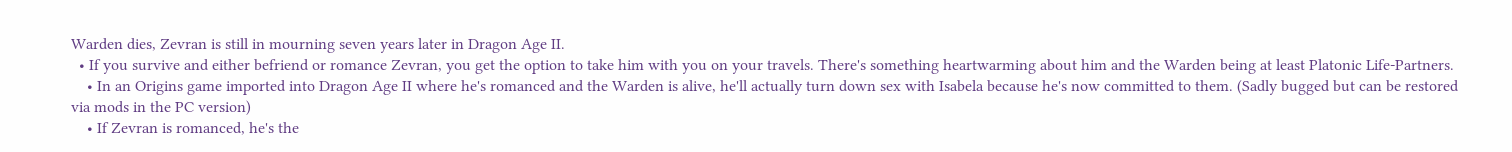Warden dies, Zevran is still in mourning seven years later in Dragon Age II.
  • If you survive and either befriend or romance Zevran, you get the option to take him with you on your travels. There's something heartwarming about him and the Warden being at least Platonic Life-Partners.
    • In an Origins game imported into Dragon Age II where he's romanced and the Warden is alive, he'll actually turn down sex with Isabela because he's now committed to them. (Sadly bugged but can be restored via mods in the PC version)
    • If Zevran is romanced, he's the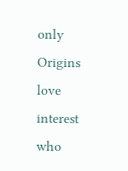only Origins love interest who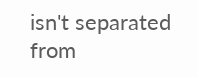isn't separated from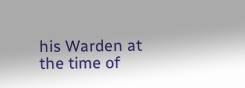his Warden at the time of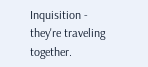Inquisition - they're traveling together.